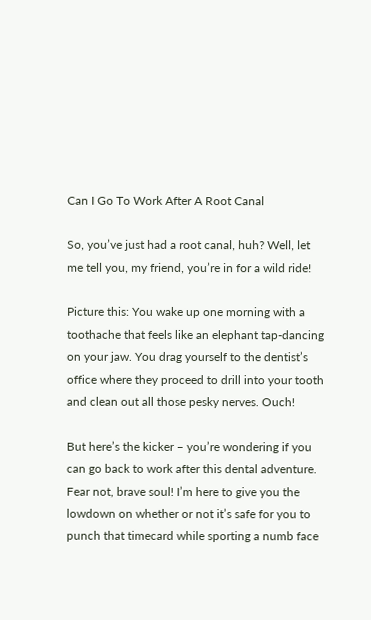Can I Go To Work After A Root Canal

So, you’ve just had a root canal, huh? Well, let me tell you, my friend, you’re in for a wild ride!

Picture this: You wake up one morning with a toothache that feels like an elephant tap-dancing on your jaw. You drag yourself to the dentist’s office where they proceed to drill into your tooth and clean out all those pesky nerves. Ouch!

But here’s the kicker – you’re wondering if you can go back to work after this dental adventure. Fear not, brave soul! I’m here to give you the lowdown on whether or not it’s safe for you to punch that timecard while sporting a numb face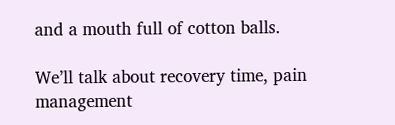and a mouth full of cotton balls.

We’ll talk about recovery time, pain management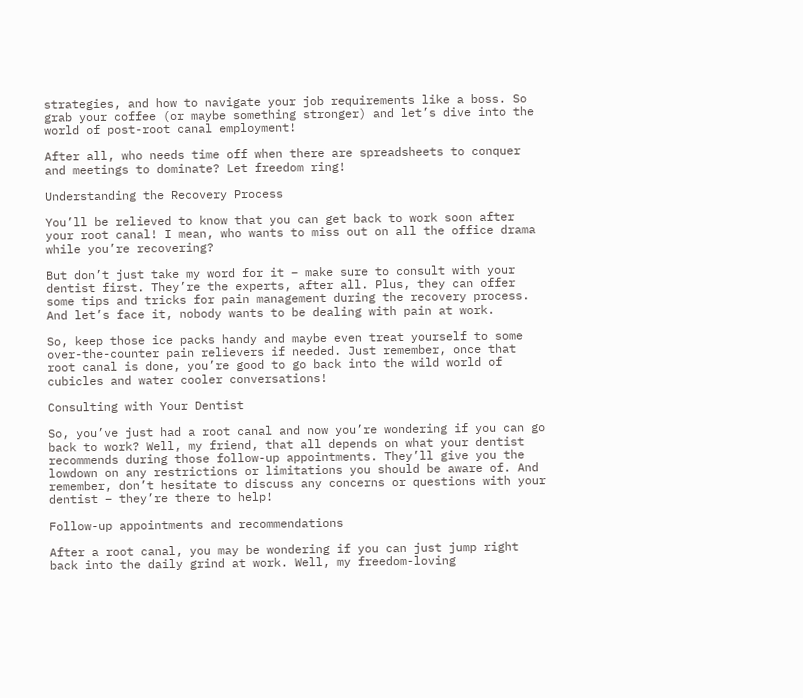strategies, and how to navigate your job requirements like a boss. So grab your coffee (or maybe something stronger) and let’s dive into the world of post-root canal employment!

After all, who needs time off when there are spreadsheets to conquer and meetings to dominate? Let freedom ring!

Understanding the Recovery Process

You’ll be relieved to know that you can get back to work soon after your root canal! I mean, who wants to miss out on all the office drama while you’re recovering?

But don’t just take my word for it – make sure to consult with your dentist first. They’re the experts, after all. Plus, they can offer some tips and tricks for pain management during the recovery process. And let’s face it, nobody wants to be dealing with pain at work.

So, keep those ice packs handy and maybe even treat yourself to some over-the-counter pain relievers if needed. Just remember, once that root canal is done, you’re good to go back into the wild world of cubicles and water cooler conversations!

Consulting with Your Dentist

So, you’ve just had a root canal and now you’re wondering if you can go back to work? Well, my friend, that all depends on what your dentist recommends during those follow-up appointments. They’ll give you the lowdown on any restrictions or limitations you should be aware of. And remember, don’t hesitate to discuss any concerns or questions with your dentist – they’re there to help!

Follow-up appointments and recommendations

After a root canal, you may be wondering if you can just jump right back into the daily grind at work. Well, my freedom-loving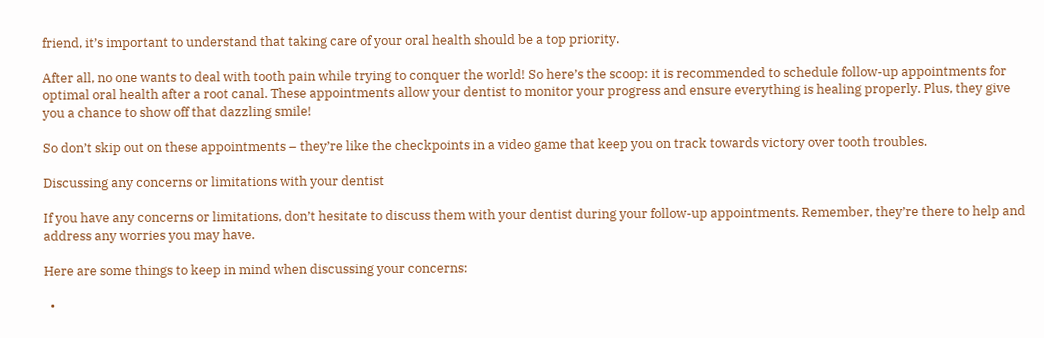friend, it’s important to understand that taking care of your oral health should be a top priority.

After all, no one wants to deal with tooth pain while trying to conquer the world! So here’s the scoop: it is recommended to schedule follow-up appointments for optimal oral health after a root canal. These appointments allow your dentist to monitor your progress and ensure everything is healing properly. Plus, they give you a chance to show off that dazzling smile!

So don’t skip out on these appointments – they’re like the checkpoints in a video game that keep you on track towards victory over tooth troubles.

Discussing any concerns or limitations with your dentist

If you have any concerns or limitations, don’t hesitate to discuss them with your dentist during your follow-up appointments. Remember, they’re there to help and address any worries you may have.

Here are some things to keep in mind when discussing your concerns:

  •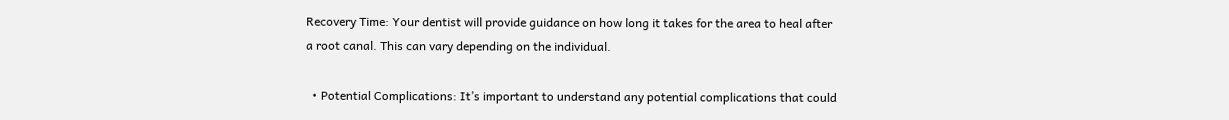Recovery Time: Your dentist will provide guidance on how long it takes for the area to heal after a root canal. This can vary depending on the individual.

  • Potential Complications: It’s important to understand any potential complications that could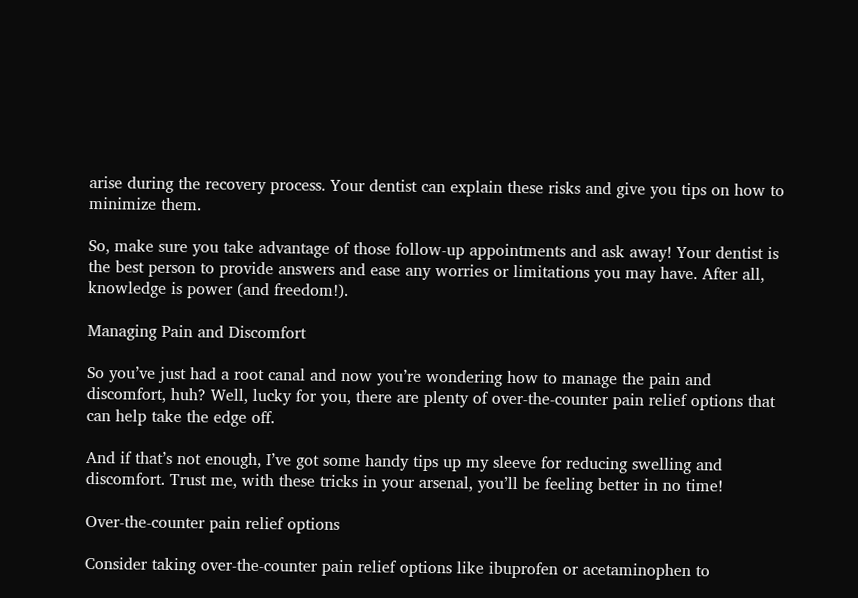arise during the recovery process. Your dentist can explain these risks and give you tips on how to minimize them.

So, make sure you take advantage of those follow-up appointments and ask away! Your dentist is the best person to provide answers and ease any worries or limitations you may have. After all, knowledge is power (and freedom!).

Managing Pain and Discomfort

So you’ve just had a root canal and now you’re wondering how to manage the pain and discomfort, huh? Well, lucky for you, there are plenty of over-the-counter pain relief options that can help take the edge off.

And if that’s not enough, I’ve got some handy tips up my sleeve for reducing swelling and discomfort. Trust me, with these tricks in your arsenal, you’ll be feeling better in no time!

Over-the-counter pain relief options

Consider taking over-the-counter pain relief options like ibuprofen or acetaminophen to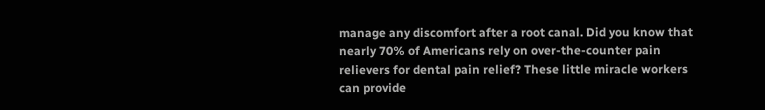manage any discomfort after a root canal. Did you know that nearly 70% of Americans rely on over-the-counter pain relievers for dental pain relief? These little miracle workers can provide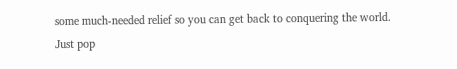some much-needed relief so you can get back to conquering the world. Just pop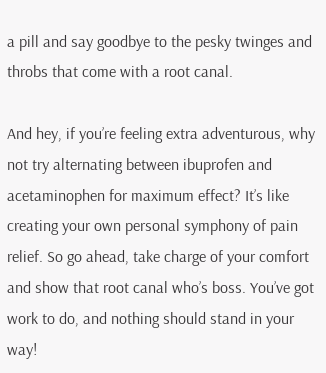a pill and say goodbye to the pesky twinges and throbs that come with a root canal.

And hey, if you’re feeling extra adventurous, why not try alternating between ibuprofen and acetaminophen for maximum effect? It’s like creating your own personal symphony of pain relief. So go ahead, take charge of your comfort and show that root canal who’s boss. You’ve got work to do, and nothing should stand in your way!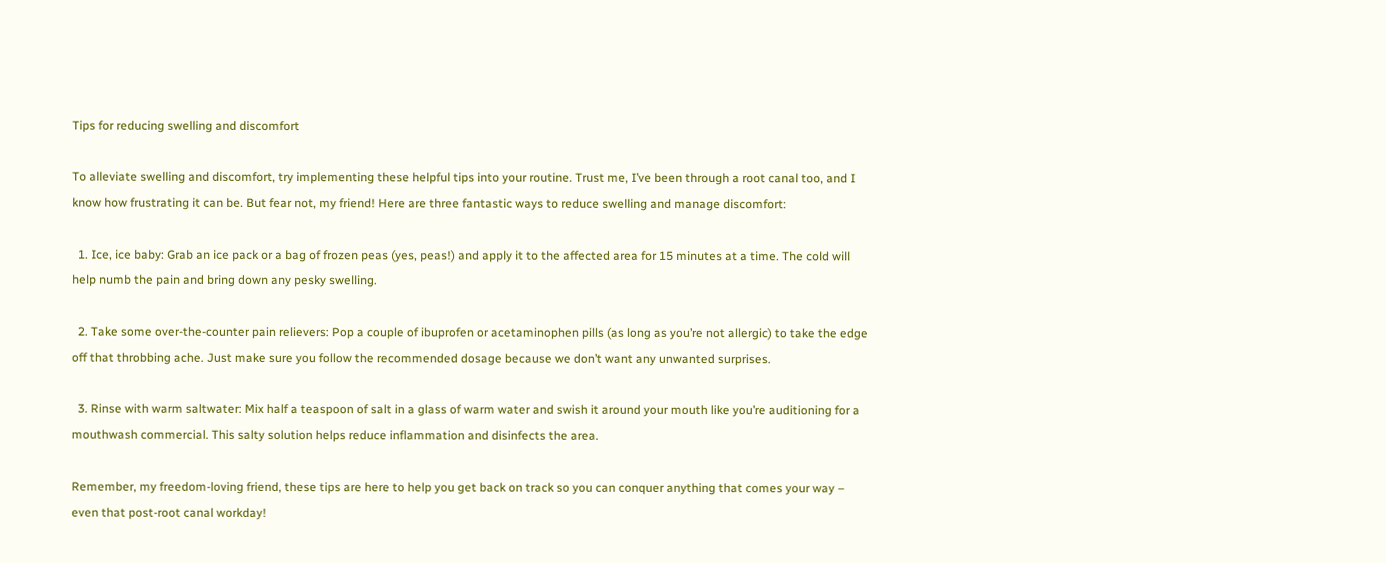Tips for reducing swelling and discomfort

To alleviate swelling and discomfort, try implementing these helpful tips into your routine. Trust me, I’ve been through a root canal too, and I know how frustrating it can be. But fear not, my friend! Here are three fantastic ways to reduce swelling and manage discomfort:

  1. Ice, ice baby: Grab an ice pack or a bag of frozen peas (yes, peas!) and apply it to the affected area for 15 minutes at a time. The cold will help numb the pain and bring down any pesky swelling.

  2. Take some over-the-counter pain relievers: Pop a couple of ibuprofen or acetaminophen pills (as long as you’re not allergic) to take the edge off that throbbing ache. Just make sure you follow the recommended dosage because we don’t want any unwanted surprises.

  3. Rinse with warm saltwater: Mix half a teaspoon of salt in a glass of warm water and swish it around your mouth like you’re auditioning for a mouthwash commercial. This salty solution helps reduce inflammation and disinfects the area.

Remember, my freedom-loving friend, these tips are here to help you get back on track so you can conquer anything that comes your way – even that post-root canal workday!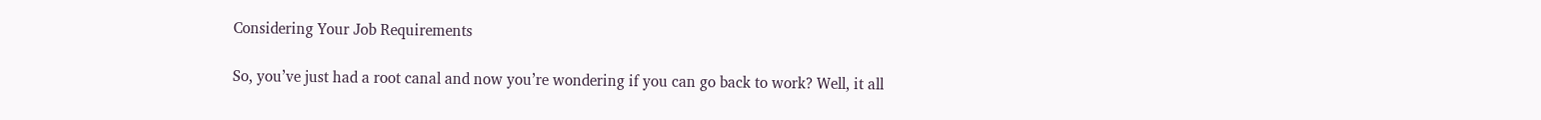Considering Your Job Requirements

So, you’ve just had a root canal and now you’re wondering if you can go back to work? Well, it all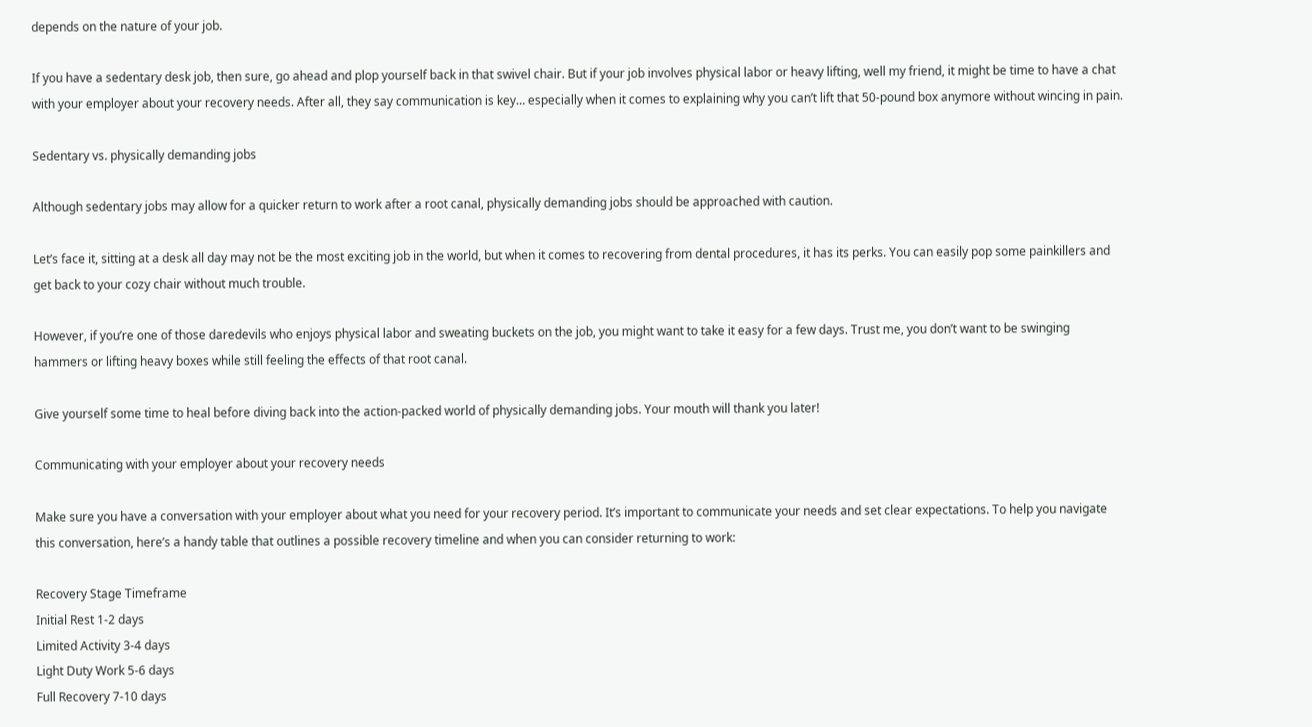depends on the nature of your job.

If you have a sedentary desk job, then sure, go ahead and plop yourself back in that swivel chair. But if your job involves physical labor or heavy lifting, well my friend, it might be time to have a chat with your employer about your recovery needs. After all, they say communication is key… especially when it comes to explaining why you can’t lift that 50-pound box anymore without wincing in pain.

Sedentary vs. physically demanding jobs

Although sedentary jobs may allow for a quicker return to work after a root canal, physically demanding jobs should be approached with caution.

Let’s face it, sitting at a desk all day may not be the most exciting job in the world, but when it comes to recovering from dental procedures, it has its perks. You can easily pop some painkillers and get back to your cozy chair without much trouble.

However, if you’re one of those daredevils who enjoys physical labor and sweating buckets on the job, you might want to take it easy for a few days. Trust me, you don’t want to be swinging hammers or lifting heavy boxes while still feeling the effects of that root canal.

Give yourself some time to heal before diving back into the action-packed world of physically demanding jobs. Your mouth will thank you later!

Communicating with your employer about your recovery needs

Make sure you have a conversation with your employer about what you need for your recovery period. It’s important to communicate your needs and set clear expectations. To help you navigate this conversation, here’s a handy table that outlines a possible recovery timeline and when you can consider returning to work:

Recovery Stage Timeframe
Initial Rest 1-2 days
Limited Activity 3-4 days
Light Duty Work 5-6 days
Full Recovery 7-10 days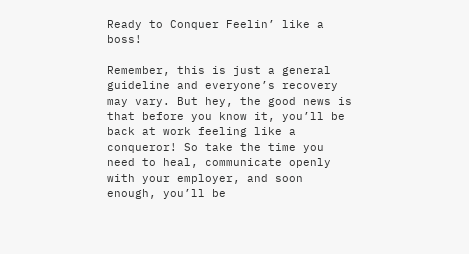Ready to Conquer Feelin’ like a boss!

Remember, this is just a general guideline and everyone’s recovery may vary. But hey, the good news is that before you know it, you’ll be back at work feeling like a conqueror! So take the time you need to heal, communicate openly with your employer, and soon enough, you’ll be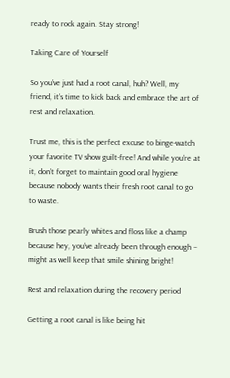ready to rock again. Stay strong!

Taking Care of Yourself

So you’ve just had a root canal, huh? Well, my friend, it’s time to kick back and embrace the art of rest and relaxation.

Trust me, this is the perfect excuse to binge-watch your favorite TV show guilt-free! And while you’re at it, don’t forget to maintain good oral hygiene because nobody wants their fresh root canal to go to waste.

Brush those pearly whites and floss like a champ because hey, you’ve already been through enough – might as well keep that smile shining bright!

Rest and relaxation during the recovery period

Getting a root canal is like being hit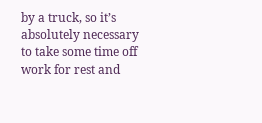by a truck, so it’s absolutely necessary to take some time off work for rest and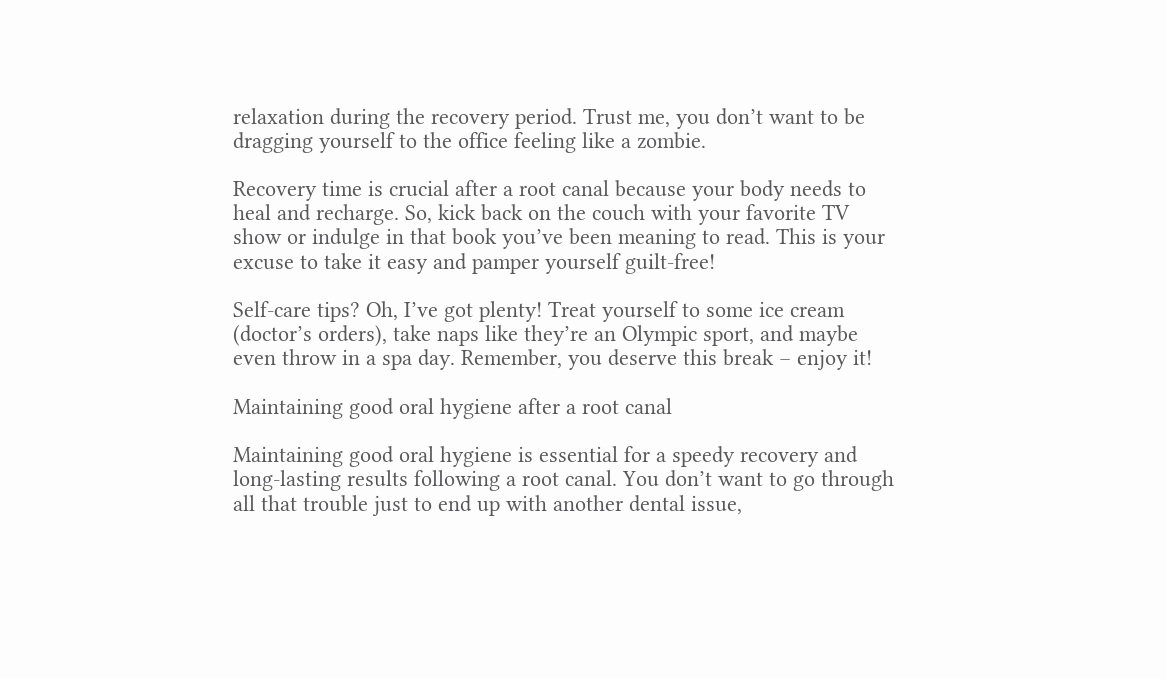relaxation during the recovery period. Trust me, you don’t want to be dragging yourself to the office feeling like a zombie.

Recovery time is crucial after a root canal because your body needs to heal and recharge. So, kick back on the couch with your favorite TV show or indulge in that book you’ve been meaning to read. This is your excuse to take it easy and pamper yourself guilt-free!

Self-care tips? Oh, I’ve got plenty! Treat yourself to some ice cream (doctor’s orders), take naps like they’re an Olympic sport, and maybe even throw in a spa day. Remember, you deserve this break – enjoy it!

Maintaining good oral hygiene after a root canal

Maintaining good oral hygiene is essential for a speedy recovery and long-lasting results following a root canal. You don’t want to go through all that trouble just to end up with another dental issue,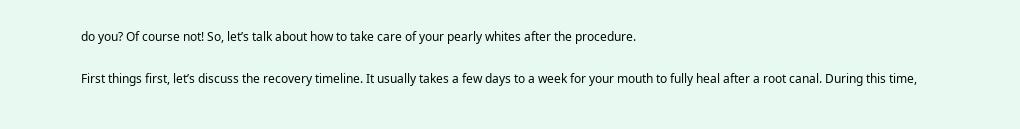do you? Of course not! So, let’s talk about how to take care of your pearly whites after the procedure.

First things first, let’s discuss the recovery timeline. It usually takes a few days to a week for your mouth to fully heal after a root canal. During this time,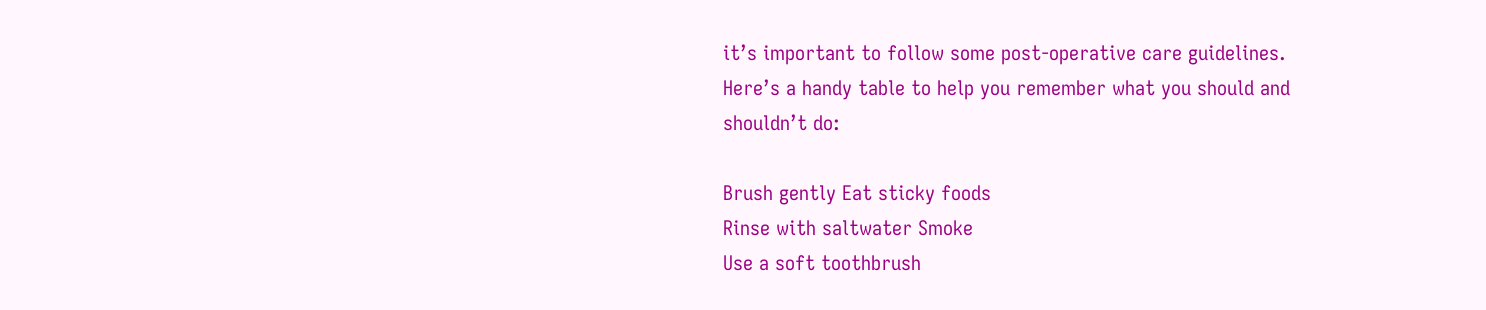it’s important to follow some post-operative care guidelines. Here’s a handy table to help you remember what you should and shouldn’t do:

Brush gently Eat sticky foods
Rinse with saltwater Smoke
Use a soft toothbrush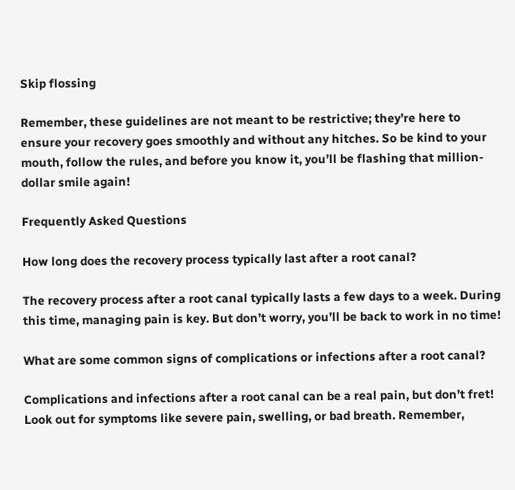Skip flossing

Remember, these guidelines are not meant to be restrictive; they’re here to ensure your recovery goes smoothly and without any hitches. So be kind to your mouth, follow the rules, and before you know it, you’ll be flashing that million-dollar smile again!

Frequently Asked Questions

How long does the recovery process typically last after a root canal?

The recovery process after a root canal typically lasts a few days to a week. During this time, managing pain is key. But don’t worry, you’ll be back to work in no time!

What are some common signs of complications or infections after a root canal?

Complications and infections after a root canal can be a real pain, but don’t fret! Look out for symptoms like severe pain, swelling, or bad breath. Remember,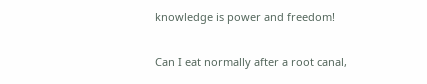knowledge is power and freedom!

Can I eat normally after a root canal,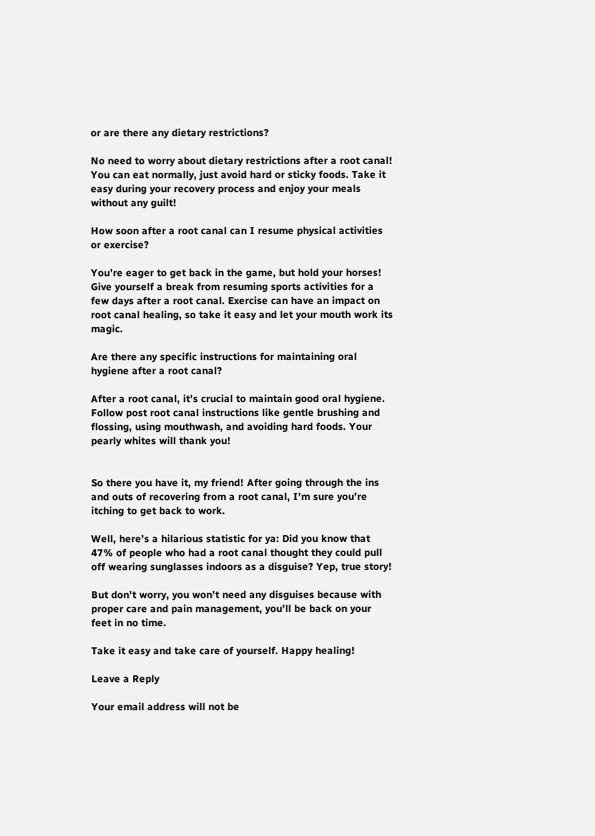or are there any dietary restrictions?

No need to worry about dietary restrictions after a root canal! You can eat normally, just avoid hard or sticky foods. Take it easy during your recovery process and enjoy your meals without any guilt!

How soon after a root canal can I resume physical activities or exercise?

You’re eager to get back in the game, but hold your horses! Give yourself a break from resuming sports activities for a few days after a root canal. Exercise can have an impact on root canal healing, so take it easy and let your mouth work its magic.

Are there any specific instructions for maintaining oral hygiene after a root canal?

After a root canal, it’s crucial to maintain good oral hygiene. Follow post root canal instructions like gentle brushing and flossing, using mouthwash, and avoiding hard foods. Your pearly whites will thank you!


So there you have it, my friend! After going through the ins and outs of recovering from a root canal, I’m sure you’re itching to get back to work.

Well, here’s a hilarious statistic for ya: Did you know that 47% of people who had a root canal thought they could pull off wearing sunglasses indoors as a disguise? Yep, true story!

But don’t worry, you won’t need any disguises because with proper care and pain management, you’ll be back on your feet in no time.

Take it easy and take care of yourself. Happy healing!

Leave a Reply

Your email address will not be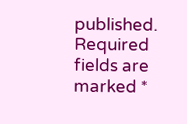published. Required fields are marked *